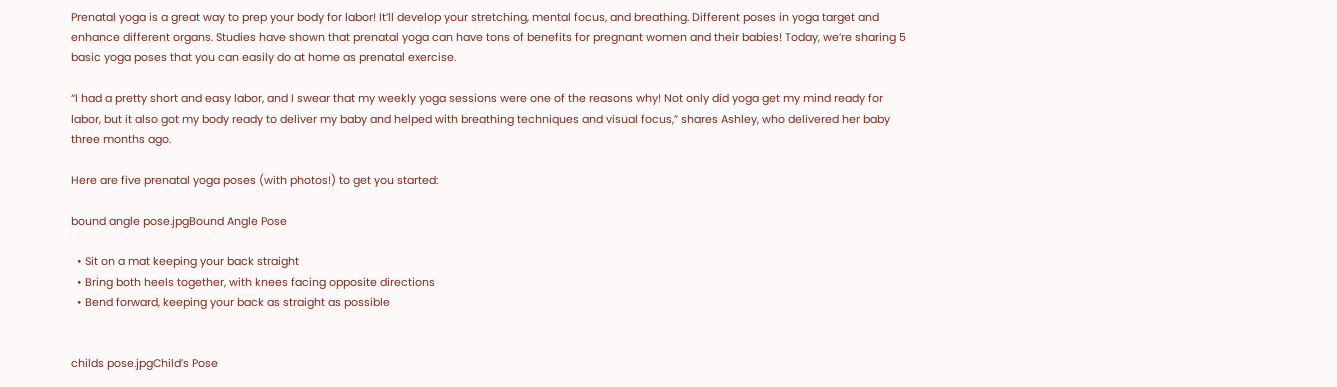Prenatal yoga is a great way to prep your body for labor! It’ll develop your stretching, mental focus, and breathing. Different poses in yoga target and enhance different organs. Studies have shown that prenatal yoga can have tons of benefits for pregnant women and their babies! Today, we’re sharing 5 basic yoga poses that you can easily do at home as prenatal exercise.

“I had a pretty short and easy labor, and I swear that my weekly yoga sessions were one of the reasons why! Not only did yoga get my mind ready for labor, but it also got my body ready to deliver my baby and helped with breathing techniques and visual focus,” shares Ashley, who delivered her baby three months ago.

Here are five prenatal yoga poses (with photos!) to get you started:

bound angle pose.jpgBound Angle Pose

  • Sit on a mat keeping your back straight
  • Bring both heels together, with knees facing opposite directions
  • Bend forward, keeping your back as straight as possible


childs pose.jpgChild’s Pose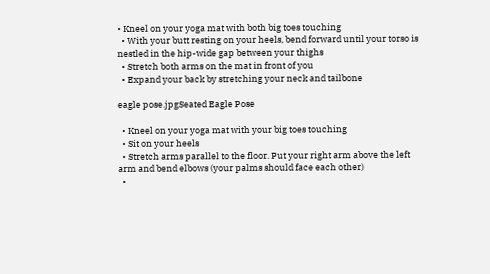• Kneel on your yoga mat with both big toes touching
  • With your butt resting on your heels, bend forward until your torso is nestled in the hip-wide gap between your thighs
  • Stretch both arms on the mat in front of you
  • Expand your back by stretching your neck and tailbone

eagle pose.jpgSeated Eagle Pose

  • Kneel on your yoga mat with your big toes touching
  • Sit on your heels
  • Stretch arms parallel to the floor. Put your right arm above the left arm and bend elbows (your palms should face each other)
  •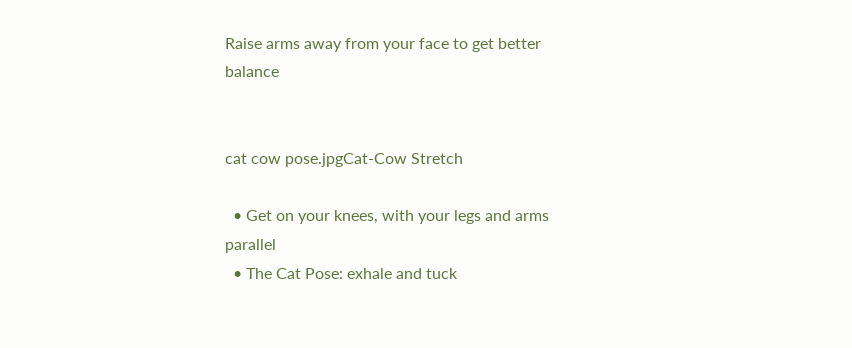Raise arms away from your face to get better balance


cat cow pose.jpgCat-Cow Stretch

  • Get on your knees, with your legs and arms parallel
  • The Cat Pose: exhale and tuck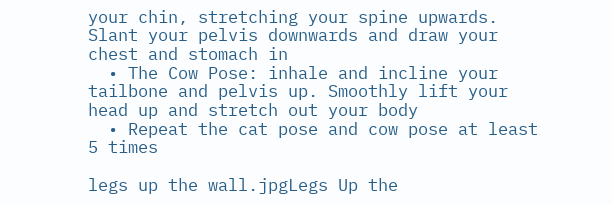your chin, stretching your spine upwards. Slant your pelvis downwards and draw your chest and stomach in
  • The Cow Pose: inhale and incline your tailbone and pelvis up. Smoothly lift your head up and stretch out your body
  • Repeat the cat pose and cow pose at least 5 times

legs up the wall.jpgLegs Up the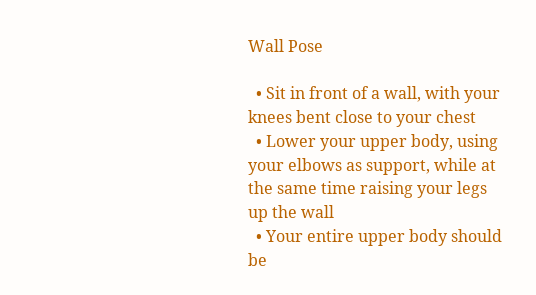Wall Pose

  • Sit in front of a wall, with your knees bent close to your chest
  • Lower your upper body, using your elbows as support, while at the same time raising your legs up the wall
  • Your entire upper body should be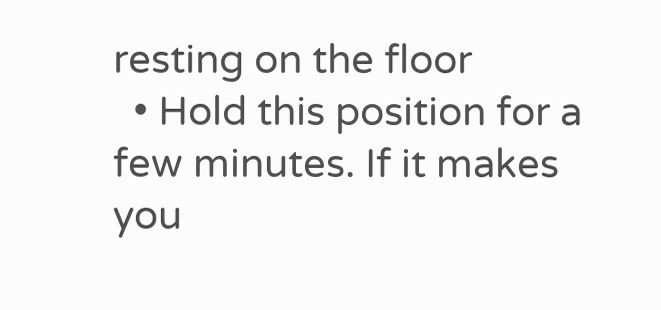resting on the floor
  • Hold this position for a few minutes. If it makes you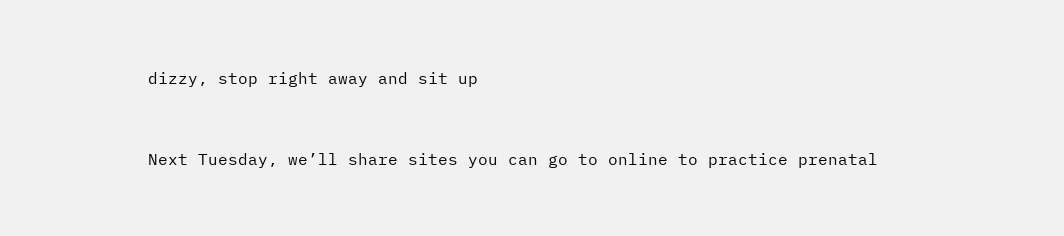dizzy, stop right away and sit up


Next Tuesday, we’ll share sites you can go to online to practice prenatal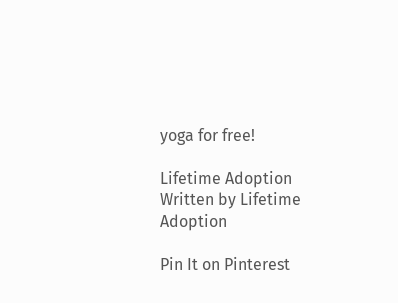yoga for free!

Lifetime Adoption
Written by Lifetime Adoption

Pin It on Pinterest